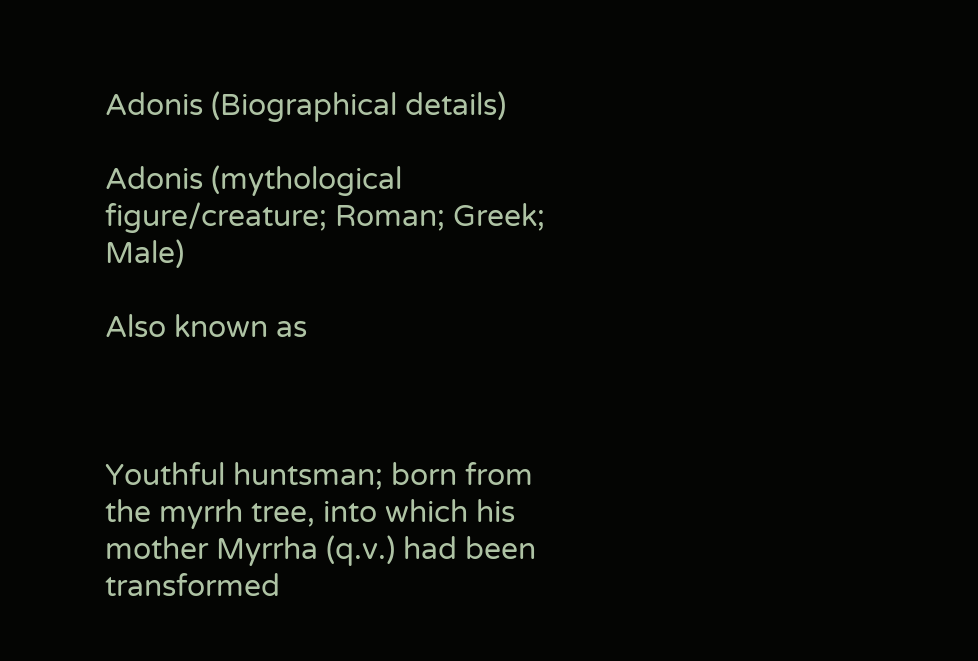Adonis (Biographical details)

Adonis (mythological figure/creature; Roman; Greek; Male)

Also known as



Youthful huntsman; born from the myrrh tree, into which his mother Myrrha (q.v.) had been transformed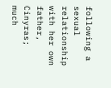following a sexual relationship with her own father, Cinyras; much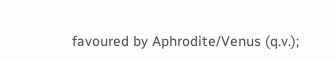favoured by Aphrodite/Venus (q.v.);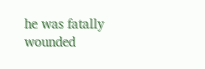he was fatally wounded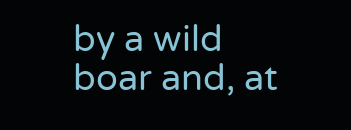by a wild boar and, at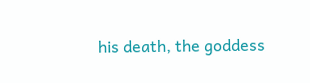his death, the goddess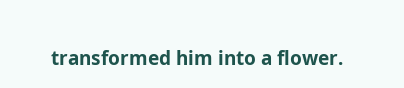transformed him into a flower.